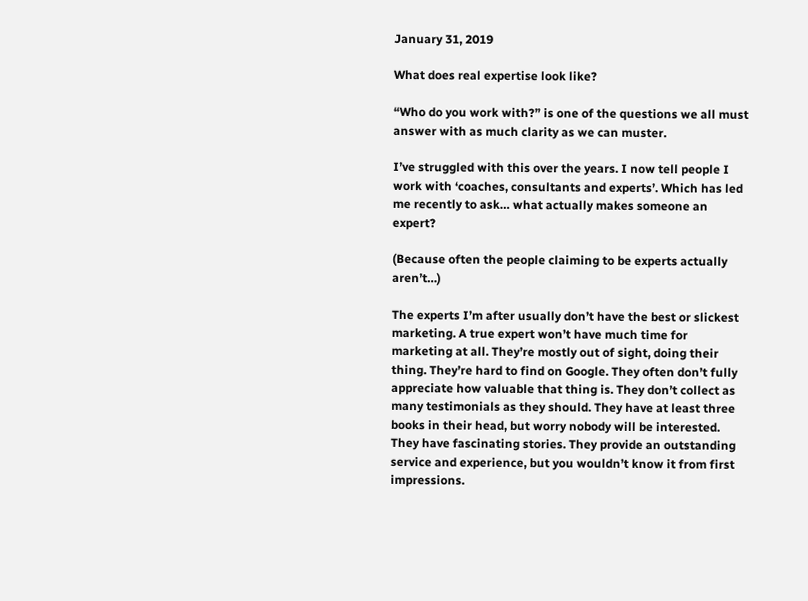January 31, 2019

What does real expertise look like?

“Who do you work with?” is one of the questions we all must answer with as much clarity as we can muster.

I’ve struggled with this over the years. I now tell people I work with ‘coaches, consultants and experts’. Which has led me recently to ask… what actually makes someone an expert?

(Because often the people claiming to be experts actually aren’t…)

The experts I’m after usually don’t have the best or slickest marketing. A true expert won’t have much time for marketing at all. They’re mostly out of sight, doing their thing. They’re hard to find on Google. They often don’t fully appreciate how valuable that thing is. They don’t collect as many testimonials as they should. They have at least three books in their head, but worry nobody will be interested. They have fascinating stories. They provide an outstanding service and experience, but you wouldn’t know it from first impressions.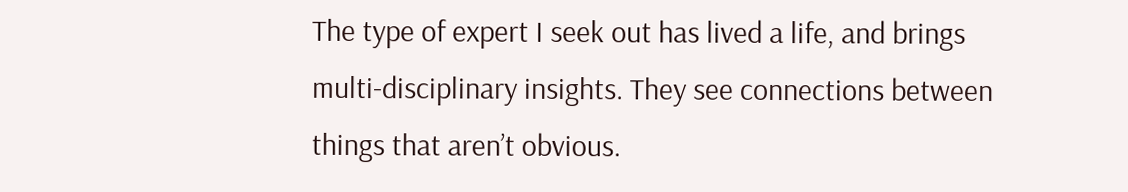The type of expert I seek out has lived a life, and brings multi-disciplinary insights. They see connections between things that aren’t obvious.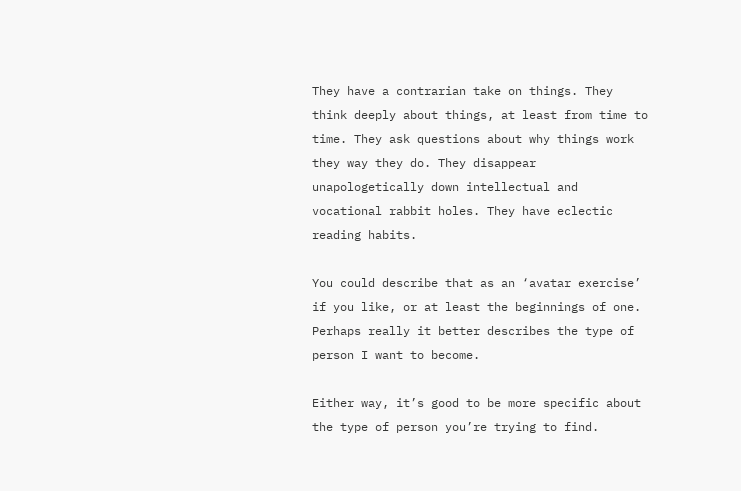They have a contrarian take on things. They think deeply about things, at least from time to time. They ask questions about why things work they way they do. They disappear unapologetically down intellectual and vocational rabbit holes. They have eclectic reading habits.

You could describe that as an ‘avatar exercise’ if you like, or at least the beginnings of one. Perhaps really it better describes the type of person I want to become.

Either way, it’s good to be more specific about the type of person you’re trying to find.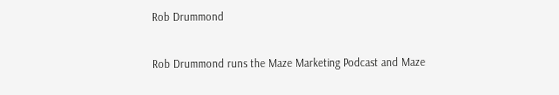Rob Drummond

Rob Drummond runs the Maze Marketing Podcast and Maze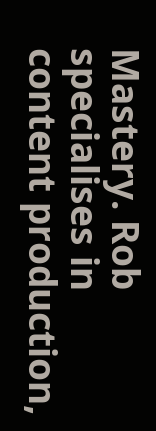Mastery. Rob specialises in content production,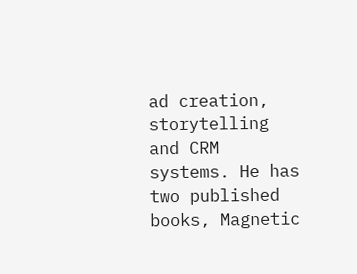ad creation, storytelling and CRM systems. He has two published books, Magnetic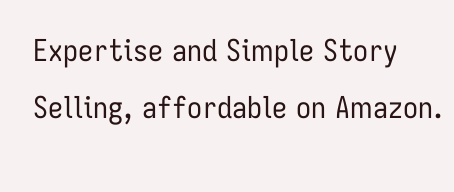Expertise and Simple Story Selling, affordable on Amazon.